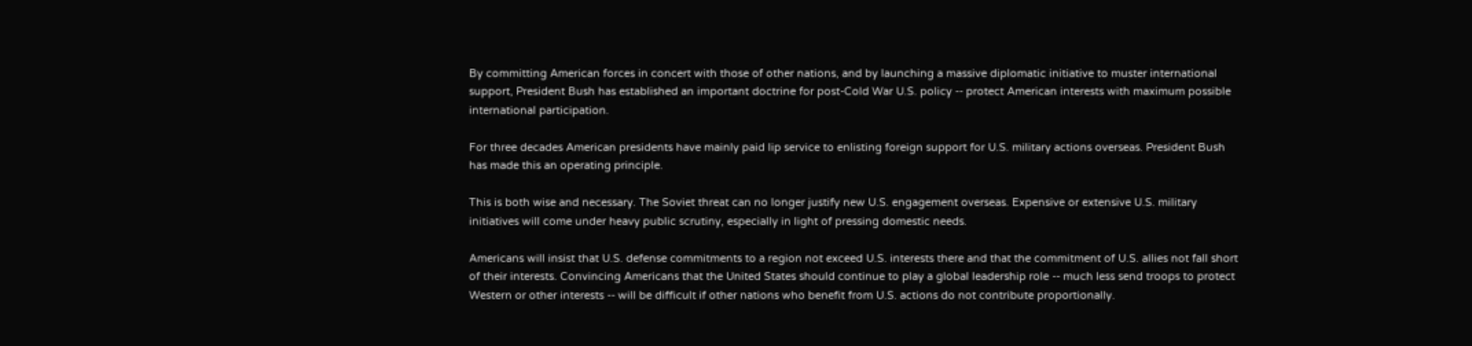By committing American forces in concert with those of other nations, and by launching a massive diplomatic initiative to muster international support, President Bush has established an important doctrine for post-Cold War U.S. policy -- protect American interests with maximum possible international participation.

For three decades American presidents have mainly paid lip service to enlisting foreign support for U.S. military actions overseas. President Bush has made this an operating principle.

This is both wise and necessary. The Soviet threat can no longer justify new U.S. engagement overseas. Expensive or extensive U.S. military initiatives will come under heavy public scrutiny, especially in light of pressing domestic needs.

Americans will insist that U.S. defense commitments to a region not exceed U.S. interests there and that the commitment of U.S. allies not fall short of their interests. Convincing Americans that the United States should continue to play a global leadership role -- much less send troops to protect Western or other interests -- will be difficult if other nations who benefit from U.S. actions do not contribute proportionally.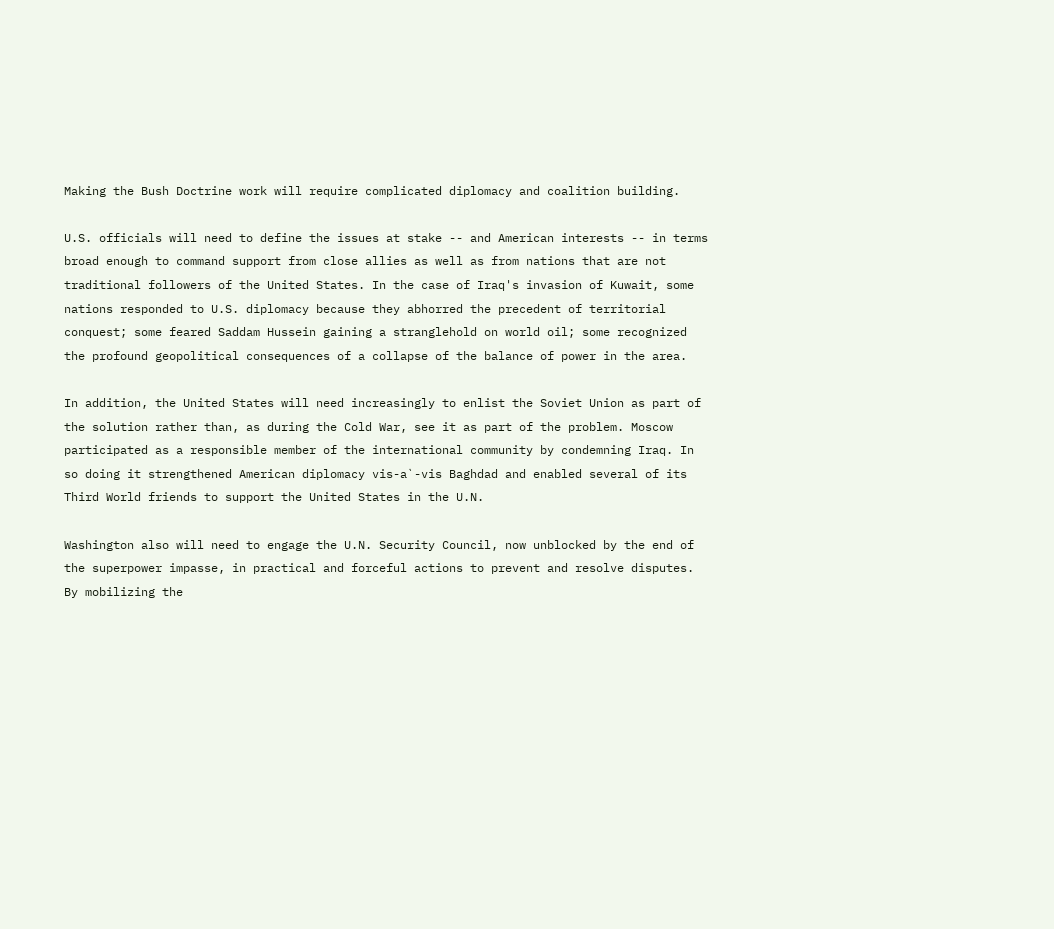Making the Bush Doctrine work will require complicated diplomacy and coalition building.

U.S. officials will need to define the issues at stake -- and American interests -- in terms broad enough to command support from close allies as well as from nations that are not traditional followers of the United States. In the case of Iraq's invasion of Kuwait, some nations responded to U.S. diplomacy because they abhorred the precedent of territorial conquest; some feared Saddam Hussein gaining a stranglehold on world oil; some recognized the profound geopolitical consequences of a collapse of the balance of power in the area.

In addition, the United States will need increasingly to enlist the Soviet Union as part of the solution rather than, as during the Cold War, see it as part of the problem. Moscow participated as a responsible member of the international community by condemning Iraq. In so doing it strengthened American diplomacy vis-a`-vis Baghdad and enabled several of its Third World friends to support the United States in the U.N.

Washington also will need to engage the U.N. Security Council, now unblocked by the end of the superpower impasse, in practical and forceful actions to prevent and resolve disputes. By mobilizing the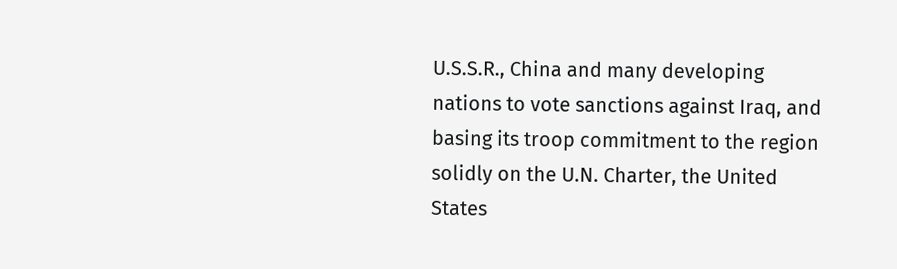U.S.S.R., China and many developing nations to vote sanctions against Iraq, and basing its troop commitment to the region solidly on the U.N. Charter, the United States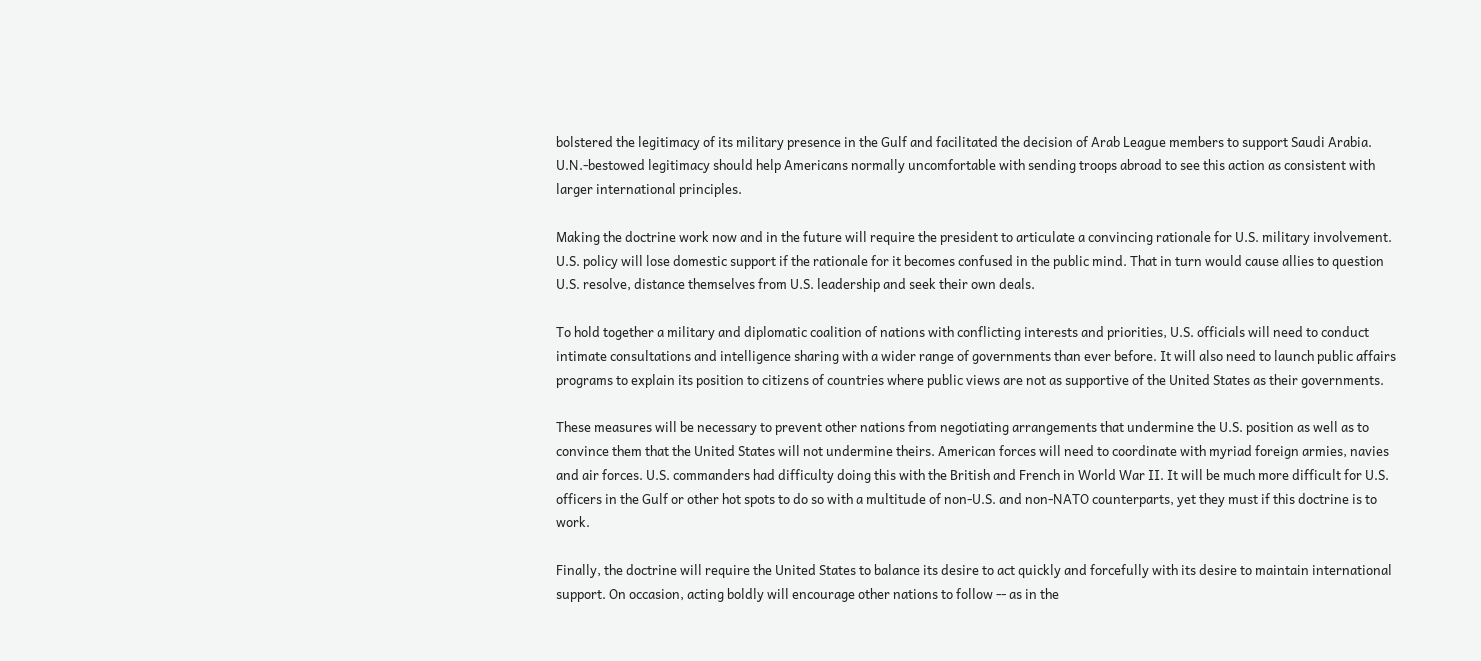bolstered the legitimacy of its military presence in the Gulf and facilitated the decision of Arab League members to support Saudi Arabia. U.N.-bestowed legitimacy should help Americans normally uncomfortable with sending troops abroad to see this action as consistent with larger international principles.

Making the doctrine work now and in the future will require the president to articulate a convincing rationale for U.S. military involvement. U.S. policy will lose domestic support if the rationale for it becomes confused in the public mind. That in turn would cause allies to question U.S. resolve, distance themselves from U.S. leadership and seek their own deals.

To hold together a military and diplomatic coalition of nations with conflicting interests and priorities, U.S. officials will need to conduct intimate consultations and intelligence sharing with a wider range of governments than ever before. It will also need to launch public affairs programs to explain its position to citizens of countries where public views are not as supportive of the United States as their governments.

These measures will be necessary to prevent other nations from negotiating arrangements that undermine the U.S. position as well as to convince them that the United States will not undermine theirs. American forces will need to coordinate with myriad foreign armies, navies and air forces. U.S. commanders had difficulty doing this with the British and French in World War II. It will be much more difficult for U.S. officers in the Gulf or other hot spots to do so with a multitude of non-U.S. and non-NATO counterparts, yet they must if this doctrine is to work.

Finally, the doctrine will require the United States to balance its desire to act quickly and forcefully with its desire to maintain international support. On occasion, acting boldly will encourage other nations to follow -- as in the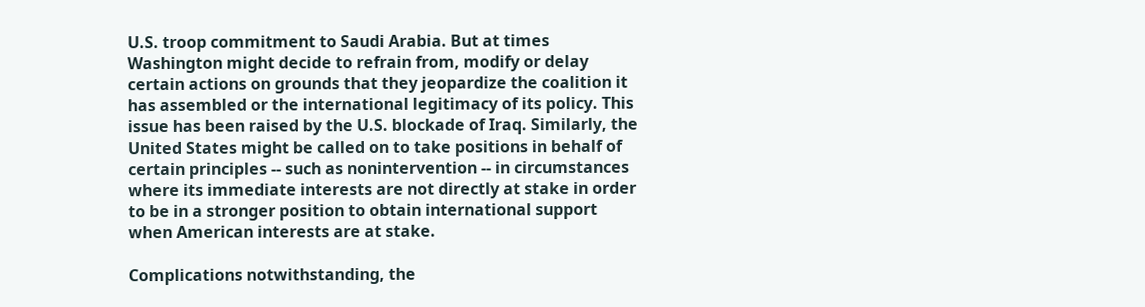U.S. troop commitment to Saudi Arabia. But at times Washington might decide to refrain from, modify or delay certain actions on grounds that they jeopardize the coalition it has assembled or the international legitimacy of its policy. This issue has been raised by the U.S. blockade of Iraq. Similarly, the United States might be called on to take positions in behalf of certain principles -- such as nonintervention -- in circumstances where its immediate interests are not directly at stake in order to be in a stronger position to obtain international support when American interests are at stake.

Complications notwithstanding, the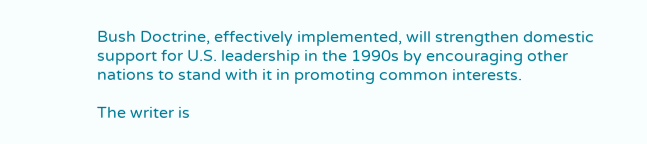Bush Doctrine, effectively implemented, will strengthen domestic support for U.S. leadership in the 1990s by encouraging other nations to stand with it in promoting common interests.

The writer is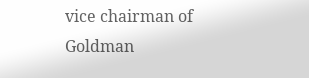vice chairman of Goldman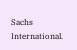Sachs International.